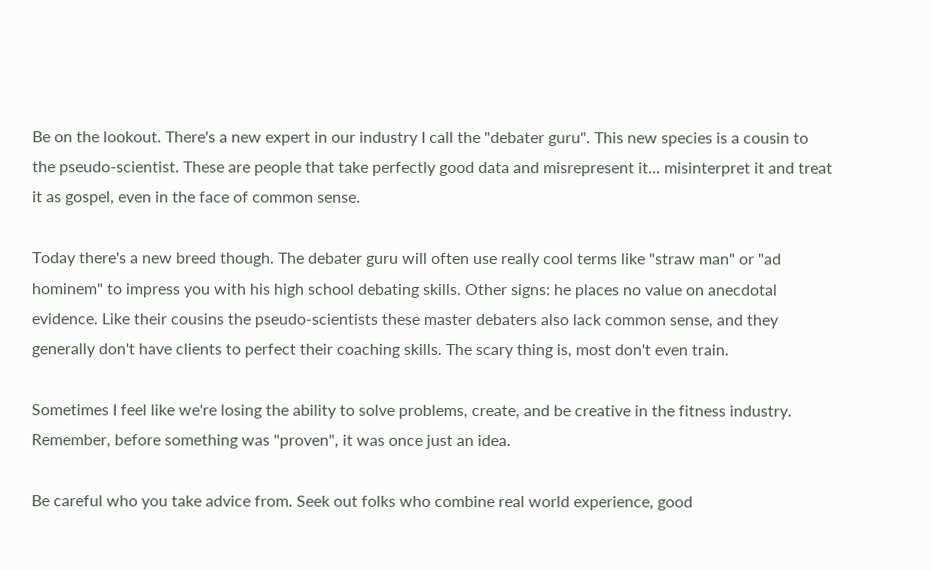Be on the lookout. There's a new expert in our industry I call the "debater guru". This new species is a cousin to the pseudo-scientist. These are people that take perfectly good data and misrepresent it... misinterpret it and treat it as gospel, even in the face of common sense.

Today there's a new breed though. The debater guru will often use really cool terms like "straw man" or "ad hominem" to impress you with his high school debating skills. Other signs: he places no value on anecdotal evidence. Like their cousins the pseudo-scientists these master debaters also lack common sense, and they generally don't have clients to perfect their coaching skills. The scary thing is, most don't even train.

Sometimes I feel like we're losing the ability to solve problems, create, and be creative in the fitness industry. Remember, before something was "proven", it was once just an idea.

Be careful who you take advice from. Seek out folks who combine real world experience, good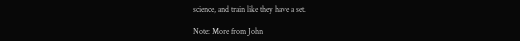science, and train like they have a set.

Note: More from John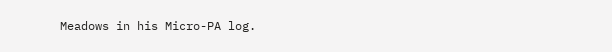Meadows in his Micro-PA log.